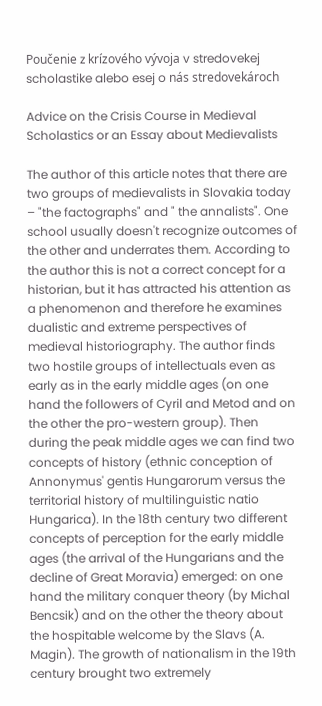Poučenie z krízového vývoja v stredovekej scholastike alebo esej o nás stredovekároch

Advice on the Crisis Course in Medieval Scholastics or an Essay about Medievalists

The author of this article notes that there are two groups of medievalists in Slovakia today – "the factographs" and " the annalists". One school usually doesn't recognize outcomes of the other and underrates them. According to the author this is not a correct concept for a historian, but it has attracted his attention as a phenomenon and therefore he examines dualistic and extreme perspectives of medieval historiography. The author finds two hostile groups of intellectuals even as early as in the early middle ages (on one hand the followers of Cyril and Metod and on the other the pro-western group). Then during the peak middle ages we can find two concepts of history (ethnic conception of Annonymus' gentis Hungarorum versus the territorial history of multilinguistic natio Hungarica). In the 18th century two different concepts of perception for the early middle ages (the arrival of the Hungarians and the decline of Great Moravia) emerged: on one hand the military conquer theory (by Michal Bencsik) and on the other the theory about the hospitable welcome by the Slavs (A. Magin). The growth of nationalism in the 19th century brought two extremely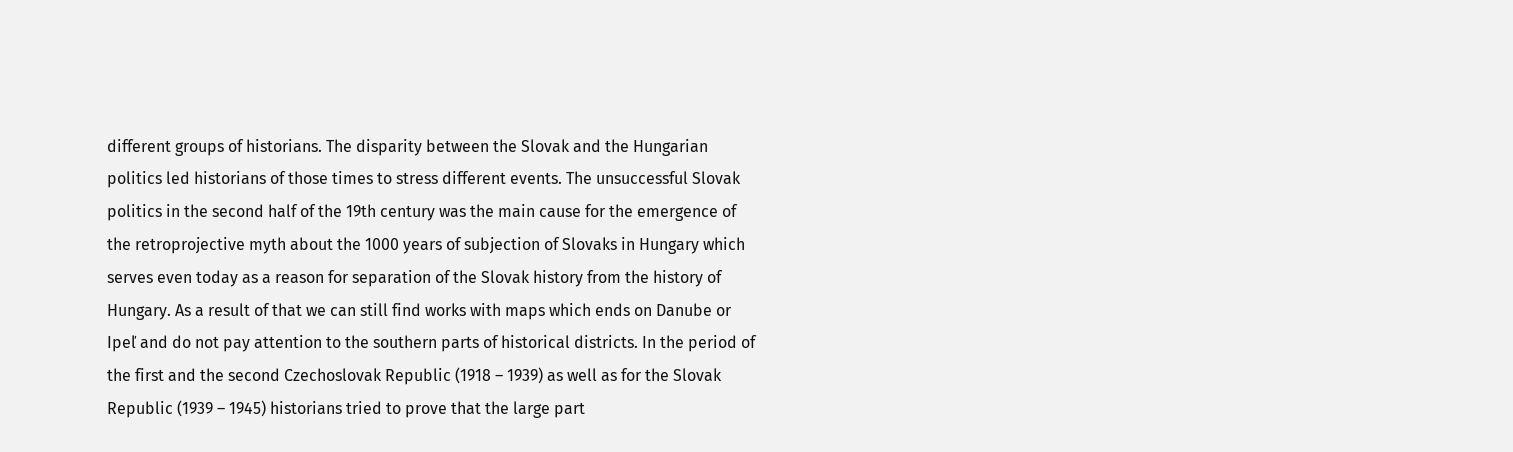different groups of historians. The disparity between the Slovak and the Hungarian politics led historians of those times to stress different events. The unsuccessful Slovak politics in the second half of the 19th century was the main cause for the emergence of the retroprojective myth about the 1000 years of subjection of Slovaks in Hungary which serves even today as a reason for separation of the Slovak history from the history of Hungary. As a result of that we can still find works with maps which ends on Danube or Ipeľ and do not pay attention to the southern parts of historical districts. In the period of the first and the second Czechoslovak Republic (1918 – 1939) as well as for the Slovak Republic (1939 – 1945) historians tried to prove that the large part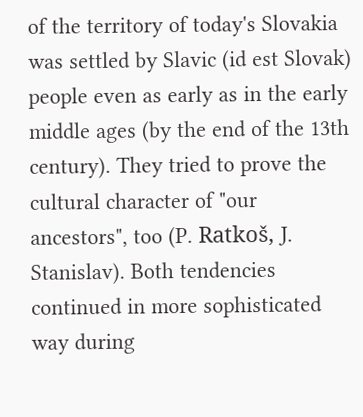of the territory of today's Slovakia was settled by Slavic (id est Slovak) people even as early as in the early middle ages (by the end of the 13th century). They tried to prove the cultural character of "our ancestors", too (P. Ratkoš, J. Stanislav). Both tendencies continued in more sophisticated way during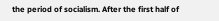the period of socialism. After the first half of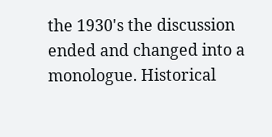the 1930's the discussion ended and changed into a monologue. Historical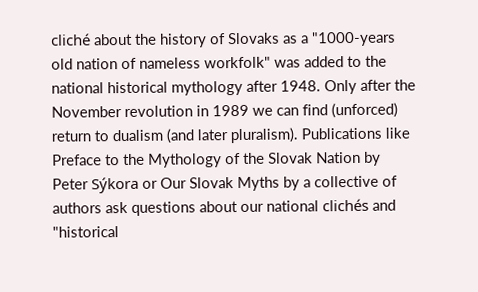cliché about the history of Slovaks as a "1000-years old nation of nameless workfolk" was added to the national historical mythology after 1948. Only after the November revolution in 1989 we can find (unforced) return to dualism (and later pluralism). Publications like Preface to the Mythology of the Slovak Nation by Peter Sýkora or Our Slovak Myths by a collective of authors ask questions about our national clichés and "historical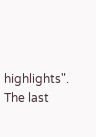highlights". The last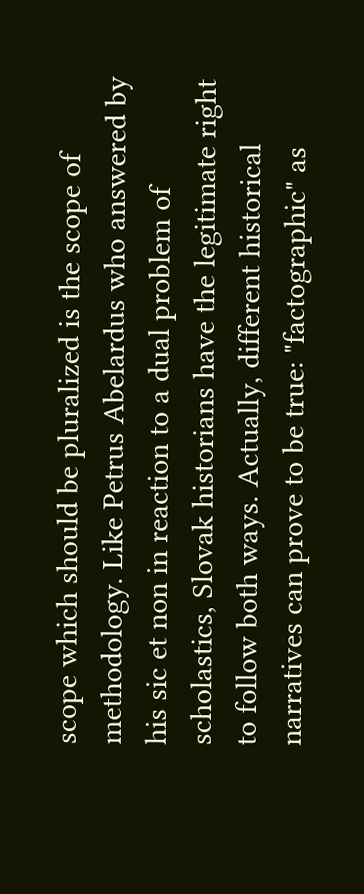scope which should be pluralized is the scope of methodology. Like Petrus Abelardus who answered by his sic et non in reaction to a dual problem of scholastics, Slovak historians have the legitimate right to follow both ways. Actually, different historical narratives can prove to be true: "factographic" as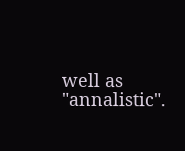well as "annalistic".